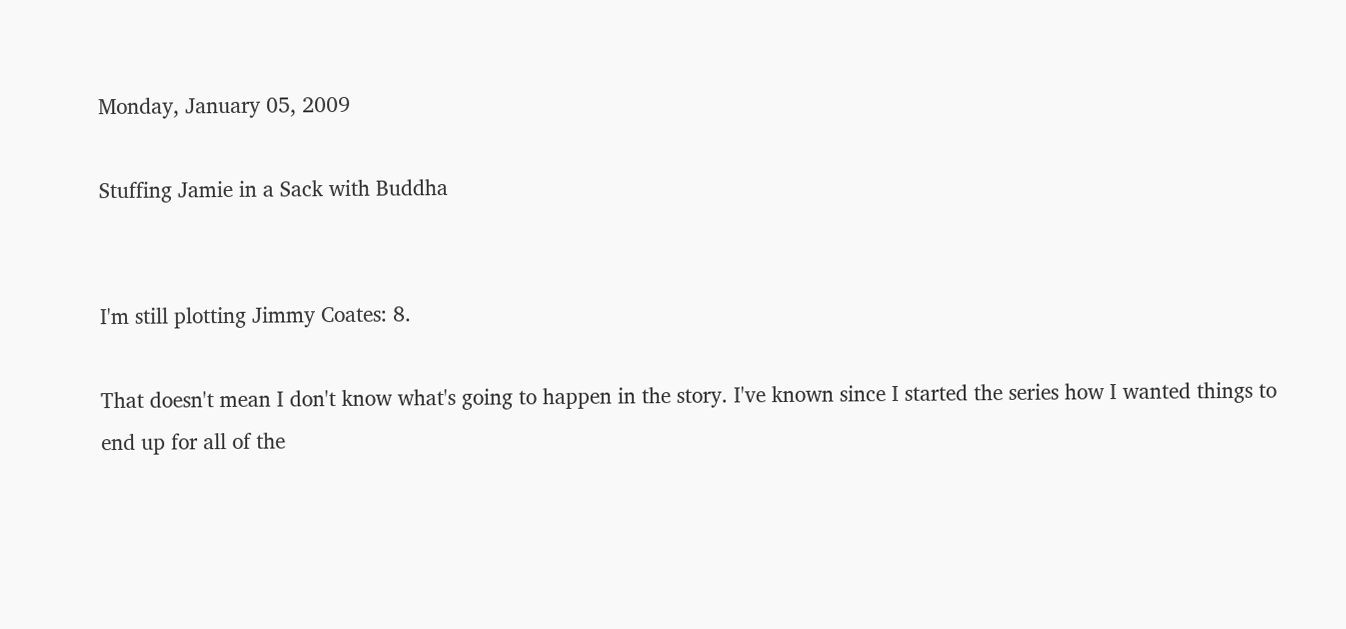Monday, January 05, 2009

Stuffing Jamie in a Sack with Buddha


I'm still plotting Jimmy Coates: 8.

That doesn't mean I don't know what's going to happen in the story. I've known since I started the series how I wanted things to end up for all of the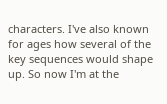characters. I've also known for ages how several of the key sequences would shape up. So now I'm at the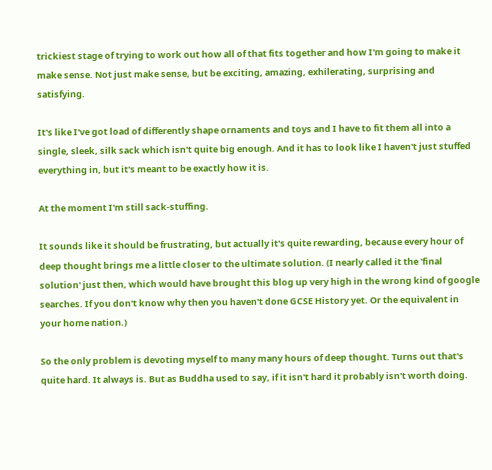trickiest stage of trying to work out how all of that fits together and how I'm going to make it make sense. Not just make sense, but be exciting, amazing, exhilerating, surprising and satisfying.

It's like I've got load of differently shape ornaments and toys and I have to fit them all into a single, sleek, silk sack which isn't quite big enough. And it has to look like I haven't just stuffed everything in, but it's meant to be exactly how it is.

At the moment I'm still sack-stuffing.

It sounds like it should be frustrating, but actually it's quite rewarding, because every hour of deep thought brings me a little closer to the ultimate solution. (I nearly called it the 'final solution' just then, which would have brought this blog up very high in the wrong kind of google searches. If you don't know why then you haven't done GCSE History yet. Or the equivalent in your home nation.)

So the only problem is devoting myself to many many hours of deep thought. Turns out that's quite hard. It always is. But as Buddha used to say, if it isn't hard it probably isn't worth doing.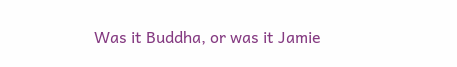Was it Buddha, or was it Jamie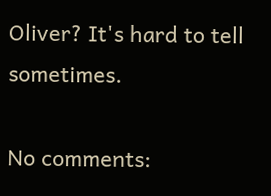Oliver? It's hard to tell sometimes.

No comments: